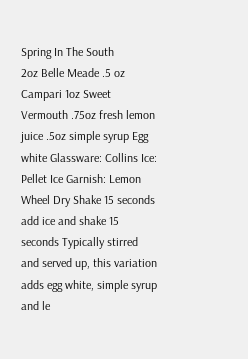Spring In The South
2oz Belle Meade .5 oz Campari 1oz Sweet Vermouth .75oz fresh lemon juice .5oz simple syrup Egg white Glassware: Collins Ice: Pellet Ice Garnish: Lemon Wheel Dry Shake 15 seconds add ice and shake 15 seconds Typically stirred and served up, this variation adds egg white, simple syrup and le